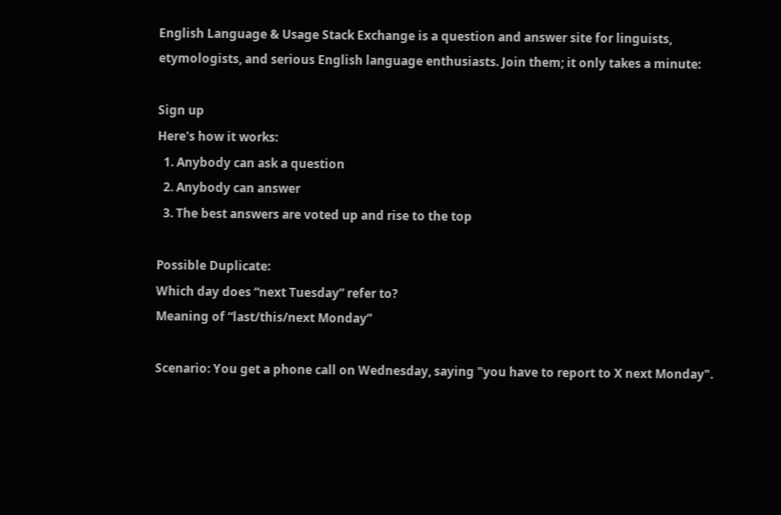English Language & Usage Stack Exchange is a question and answer site for linguists, etymologists, and serious English language enthusiasts. Join them; it only takes a minute:

Sign up
Here's how it works:
  1. Anybody can ask a question
  2. Anybody can answer
  3. The best answers are voted up and rise to the top

Possible Duplicate:
Which day does “next Tuesday” refer to?
Meaning of “last/this/next Monday”

Scenario: You get a phone call on Wednesday, saying "you have to report to X next Monday".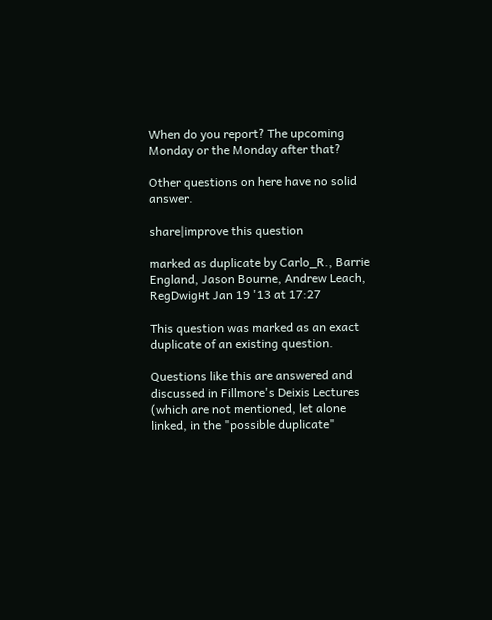When do you report? The upcoming Monday or the Monday after that?

Other questions on here have no solid answer.

share|improve this question

marked as duplicate by Carlo_R., Barrie England, Jason Bourne, Andrew Leach, RegDwigнt Jan 19 '13 at 17:27

This question was marked as an exact duplicate of an existing question.

Questions like this are answered and discussed in Fillmore's Deixis Lectures (which are not mentioned, let alone linked, in the "possible duplicate"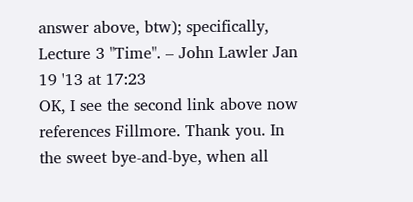answer above, btw); specifically, Lecture 3 "Time". – John Lawler Jan 19 '13 at 17:23
OK, I see the second link above now references Fillmore. Thank you. In the sweet bye-and-bye, when all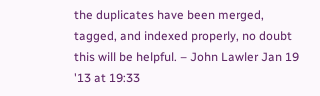the duplicates have been merged, tagged, and indexed properly, no doubt this will be helpful. – John Lawler Jan 19 '13 at 19:33